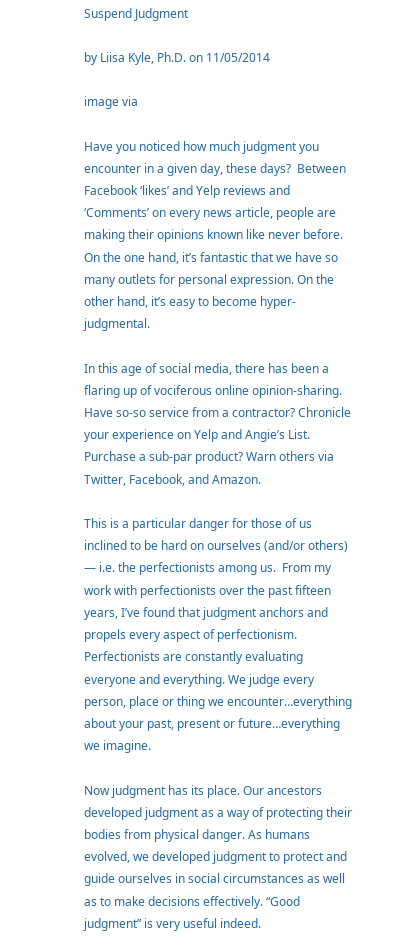Suspend Judgment

by Liisa Kyle, Ph.D. on 11/05/2014

image via

Have you noticed how much judgment you encounter in a given day, these days?  Between Facebook ‘likes’ and Yelp reviews and ‘Comments’ on every news article, people are making their opinions known like never before.  On the one hand, it’s fantastic that we have so many outlets for personal expression. On the other hand, it’s easy to become hyper-judgmental.

In this age of social media, there has been a flaring up of vociferous online opinion-sharing. Have so-so service from a contractor? Chronicle your experience on Yelp and Angie’s List. Purchase a sub-par product? Warn others via Twitter, Facebook, and Amazon.

This is a particular danger for those of us inclined to be hard on ourselves (and/or others) — i.e. the perfectionists among us.  From my work with perfectionists over the past fifteen years, I’ve found that judgment anchors and propels every aspect of perfectionism. Perfectionists are constantly evaluating everyone and everything. We judge every person, place or thing we encounter…everything about your past, present or future…everything we imagine.

Now judgment has its place. Our ancestors developed judgment as a way of protecting their bodies from physical danger. As humans evolved, we developed judgment to protect and guide ourselves in social circumstances as well as to make decisions effectively. “Good judgment” is very useful indeed.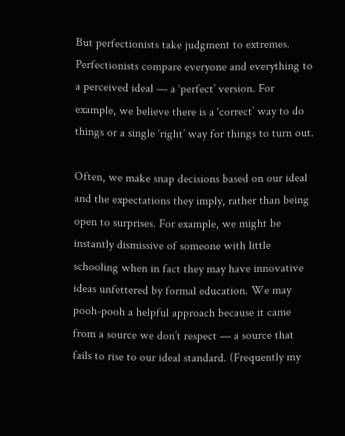But perfectionists take judgment to extremes. Perfectionists compare everyone and everything to a perceived ideal — a ‘perfect’ version. For example, we believe there is a ‘correct’ way to do things or a single ‘right’ way for things to turn out.

Often, we make snap decisions based on our ideal and the expectations they imply, rather than being open to surprises. For example, we might be instantly dismissive of someone with little schooling when in fact they may have innovative ideas unfettered by formal education. We may pooh-pooh a helpful approach because it came from a source we don’t respect — a source that fails to rise to our ideal standard. (Frequently my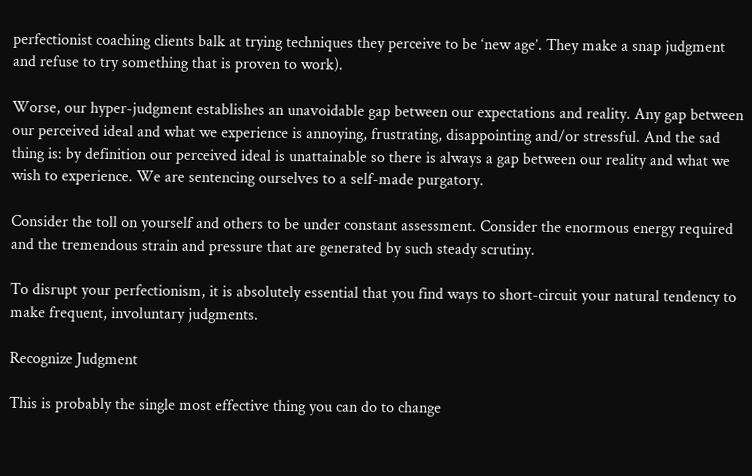perfectionist coaching clients balk at trying techniques they perceive to be ‘new age’. They make a snap judgment and refuse to try something that is proven to work).

Worse, our hyper-judgment establishes an unavoidable gap between our expectations and reality. Any gap between our perceived ideal and what we experience is annoying, frustrating, disappointing and/or stressful. And the sad thing is: by definition our perceived ideal is unattainable so there is always a gap between our reality and what we wish to experience. We are sentencing ourselves to a self-made purgatory.

Consider the toll on yourself and others to be under constant assessment. Consider the enormous energy required and the tremendous strain and pressure that are generated by such steady scrutiny.

To disrupt your perfectionism, it is absolutely essential that you find ways to short-circuit your natural tendency to make frequent, involuntary judgments.

Recognize Judgment

This is probably the single most effective thing you can do to change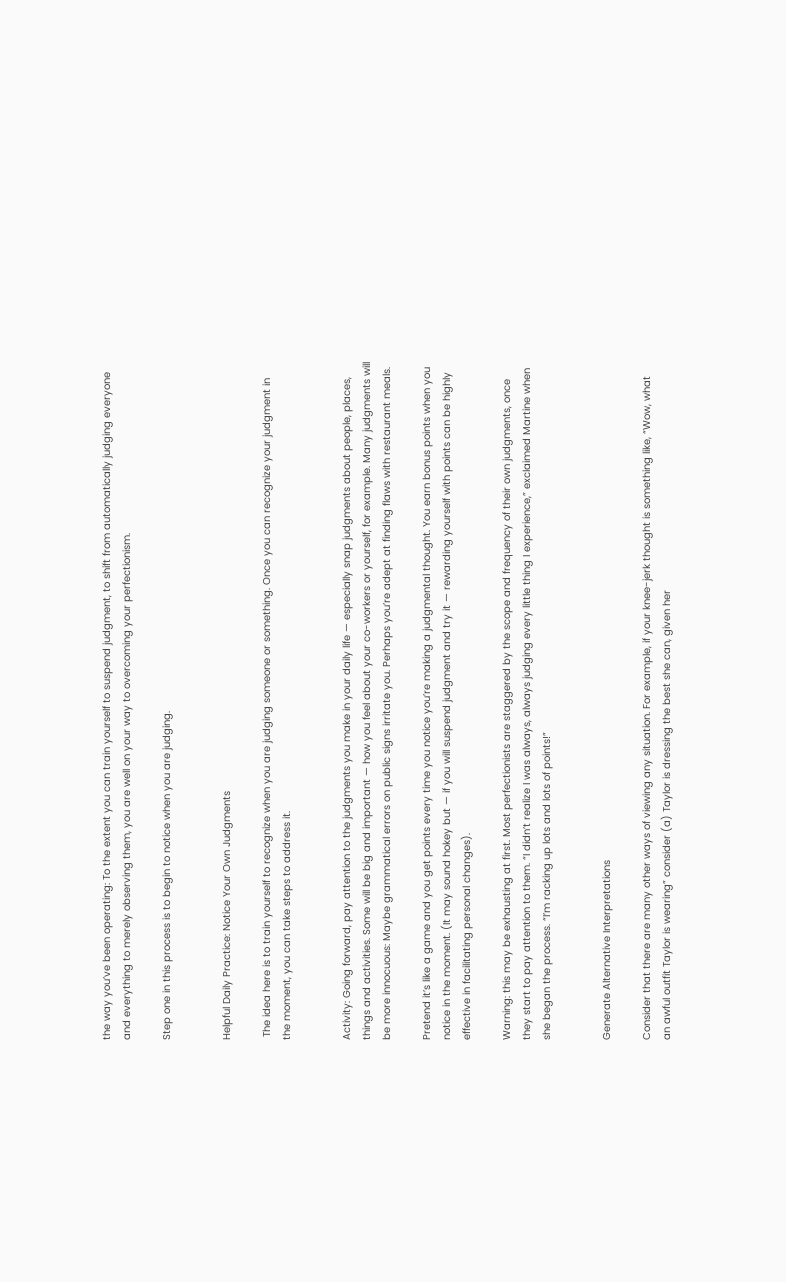the way you’ve been operating: To the extent you can train yourself to suspend judgment, to shift from automatically judging everyone and everything to merely observing them, you are well on your way to overcoming your perfectionism.

Step one in this process is to begin to notice when you are judging.


Helpful Daily Practice: Notice Your Own Judgments

 The idea here is to train yourself to recognize when you are judging someone or something. Once you can recognize your judgment in the moment, you can take steps to address it.


Activity: Going forward, pay attention to the judgments you make in your daily life — especially snap judgments about people, places, things and activities. Some will be big and important — how you feel about your co-workers or yourself, for example. Many judgments will be more innocuous: Maybe grammatical errors on public signs irritate you. Perhaps you’re adept at finding flaws with restaurant meals.

Pretend it’s like a game and you get points every time you notice you’re making a judgmental thought. You earn bonus points when you notice in the moment. (It may sound hokey but — if you will suspend judgment and try it — rewarding yourself with points can be highly effective in facilitating personal changes).

Warning: this may be exhausting at first. Most perfectionists are staggered by the scope and frequency of their own judgments, once they start to pay attention to them. “I didn’t realize I was always, always judging every little thing I experience,” exclaimed Martine when she began the process. “I’m racking up lots and lots of points!”


Generate Alternative Interpretations

Consider that there are many other ways of viewing any situation. For example, if your knee-jerk thought is something like, “Wow, what an awful outfit Taylor is wearing” consider (a) Taylor is dressing the best she can, given her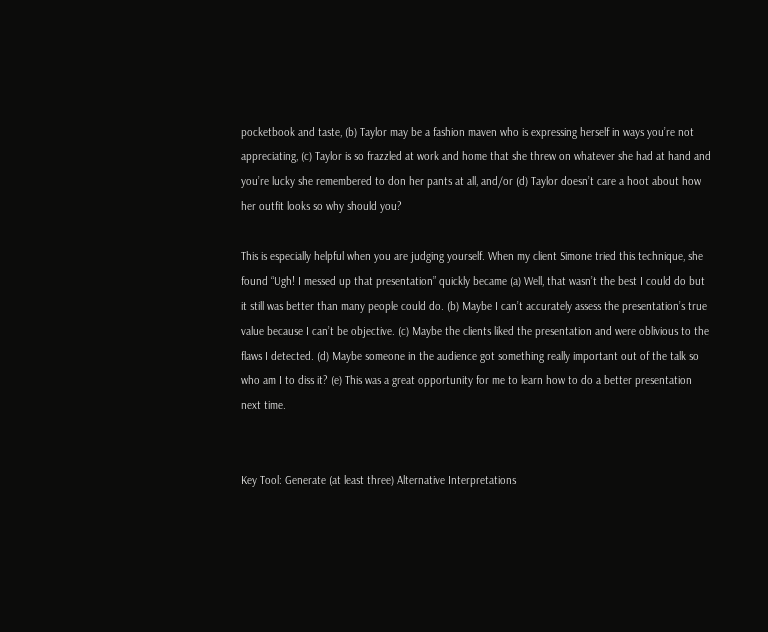pocketbook and taste, (b) Taylor may be a fashion maven who is expressing herself in ways you’re not appreciating, (c) Taylor is so frazzled at work and home that she threw on whatever she had at hand and you’re lucky she remembered to don her pants at all, and/or (d) Taylor doesn’t care a hoot about how her outfit looks so why should you?

This is especially helpful when you are judging yourself. When my client Simone tried this technique, she found “Ugh! I messed up that presentation” quickly became (a) Well, that wasn’t the best I could do but it still was better than many people could do. (b) Maybe I can’t accurately assess the presentation’s true value because I can’t be objective. (c) Maybe the clients liked the presentation and were oblivious to the flaws I detected. (d) Maybe someone in the audience got something really important out of the talk so who am I to diss it? (e) This was a great opportunity for me to learn how to do a better presentation next time.


Key Tool: Generate (at least three) Alternative Interpretations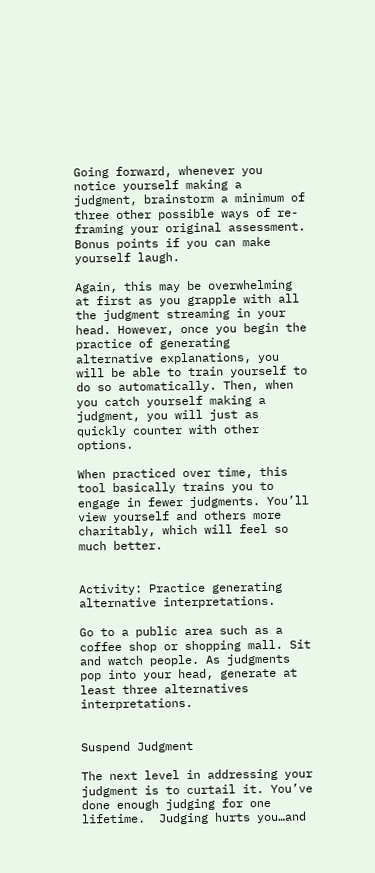Going forward, whenever you notice yourself making a judgment, brainstorm a minimum of three other possible ways of re-framing your original assessment. Bonus points if you can make yourself laugh.

Again, this may be overwhelming at first as you grapple with all the judgment streaming in your head. However, once you begin the practice of generating alternative explanations, you will be able to train yourself to do so automatically. Then, when you catch yourself making a judgment, you will just as quickly counter with other options.

When practiced over time, this tool basically trains you to engage in fewer judgments. You’ll view yourself and others more charitably, which will feel so much better.


Activity: Practice generating alternative interpretations.

Go to a public area such as a coffee shop or shopping mall. Sit and watch people. As judgments pop into your head, generate at least three alternatives interpretations.


Suspend Judgment

The next level in addressing your judgment is to curtail it. You’ve done enough judging for one lifetime.  Judging hurts you…and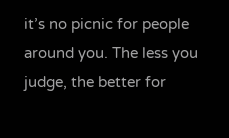it’s no picnic for people around you. The less you judge, the better for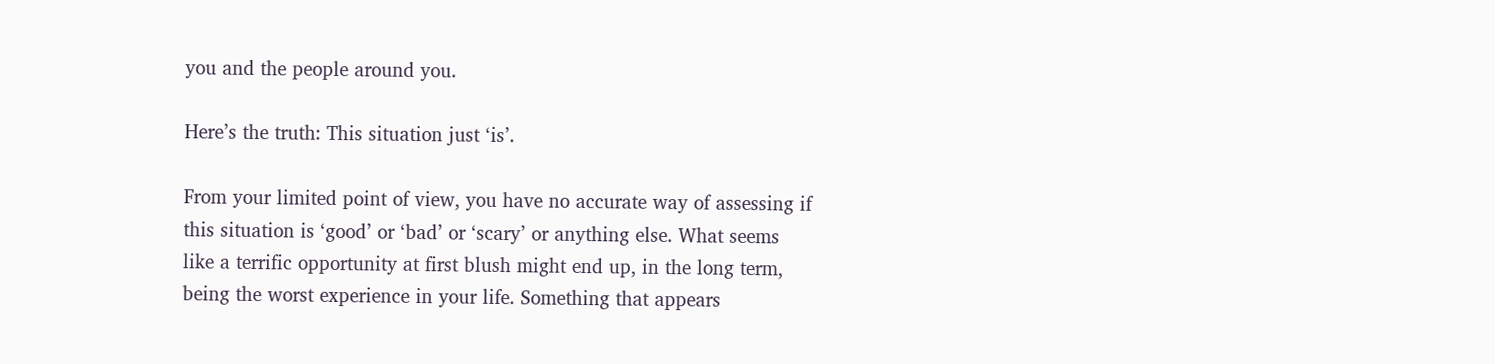you and the people around you.

Here’s the truth: This situation just ‘is’.

From your limited point of view, you have no accurate way of assessing if this situation is ‘good’ or ‘bad’ or ‘scary’ or anything else. What seems like a terrific opportunity at first blush might end up, in the long term, being the worst experience in your life. Something that appears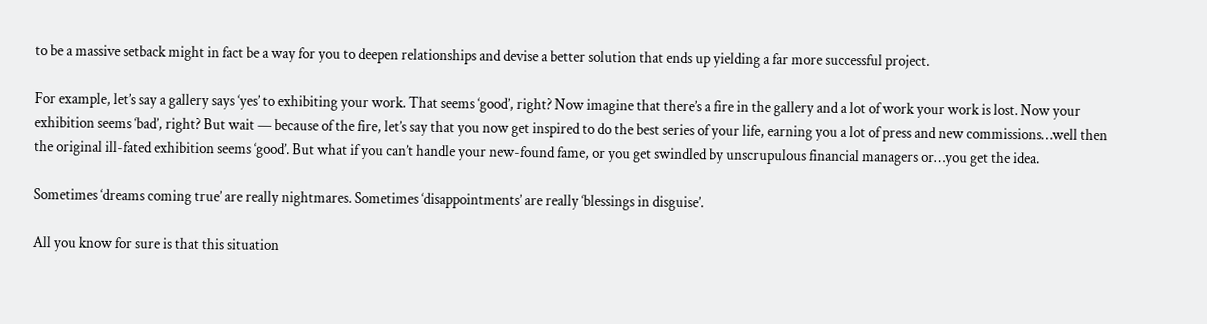to be a massive setback might in fact be a way for you to deepen relationships and devise a better solution that ends up yielding a far more successful project.

For example, let’s say a gallery says ‘yes’ to exhibiting your work. That seems ‘good’, right? Now imagine that there’s a fire in the gallery and a lot of work your work is lost. Now your exhibition seems ‘bad’, right? But wait — because of the fire, let’s say that you now get inspired to do the best series of your life, earning you a lot of press and new commissions…well then the original ill-fated exhibition seems ‘good’. But what if you can’t handle your new-found fame, or you get swindled by unscrupulous financial managers or…you get the idea.

Sometimes ‘dreams coming true’ are really nightmares. Sometimes ‘disappointments’ are really ‘blessings in disguise’.

All you know for sure is that this situation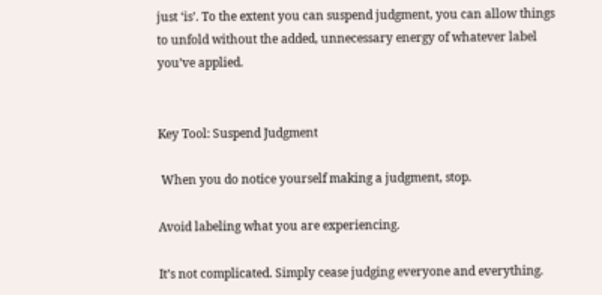just ‘is’. To the extent you can suspend judgment, you can allow things to unfold without the added, unnecessary energy of whatever label you’ve applied.


Key Tool: Suspend Judgment

 When you do notice yourself making a judgment, stop.

Avoid labeling what you are experiencing.

It’s not complicated. Simply cease judging everyone and everything.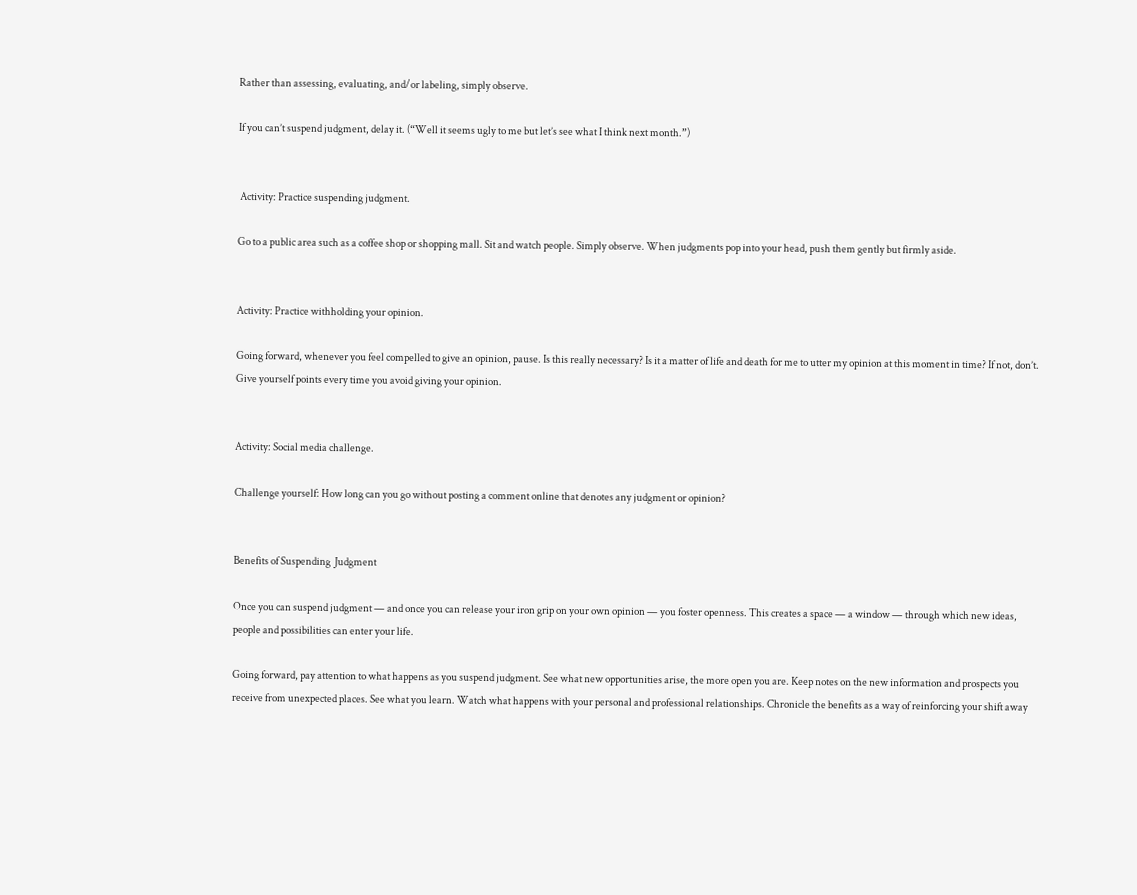Rather than assessing, evaluating, and/or labeling, simply observe.

If you can’t suspend judgment, delay it. (“Well it seems ugly to me but let’s see what I think next month.”)


 Activity: Practice suspending judgment.

Go to a public area such as a coffee shop or shopping mall. Sit and watch people. Simply observe. When judgments pop into your head, push them gently but firmly aside.


Activity: Practice withholding your opinion.

Going forward, whenever you feel compelled to give an opinion, pause. Is this really necessary? Is it a matter of life and death for me to utter my opinion at this moment in time? If not, don’t. Give yourself points every time you avoid giving your opinion.


Activity: Social media challenge.

Challenge yourself: How long can you go without posting a comment online that denotes any judgment or opinion?


Benefits of Suspending  Judgment

Once you can suspend judgment — and once you can release your iron grip on your own opinion — you foster openness. This creates a space — a window — through which new ideas, people and possibilities can enter your life.

Going forward, pay attention to what happens as you suspend judgment. See what new opportunities arise, the more open you are. Keep notes on the new information and prospects you receive from unexpected places. See what you learn. Watch what happens with your personal and professional relationships. Chronicle the benefits as a way of reinforcing your shift away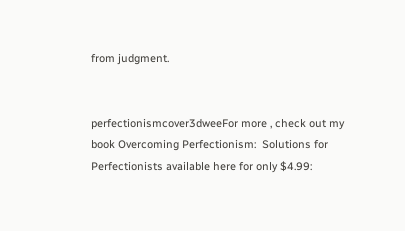from judgment.


perfectionismcover3dweeFor more , check out my book Overcoming Perfectionism:  Solutions for Perfectionists available here for only $4.99: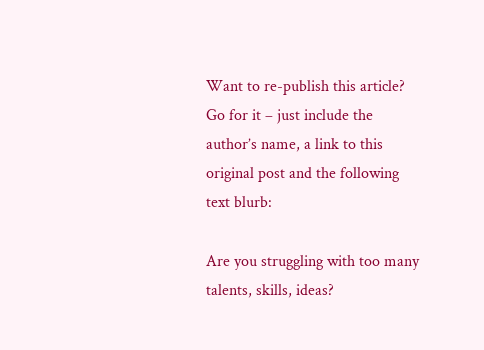Want to re-publish this article? Go for it – just include the author’s name, a link to this original post and the following text blurb:

Are you struggling with too many talents, skills, ideas?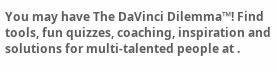You may have The DaVinci Dilemma™! Find tools, fun quizzes, coaching, inspiration and solutions for multi-talented people at .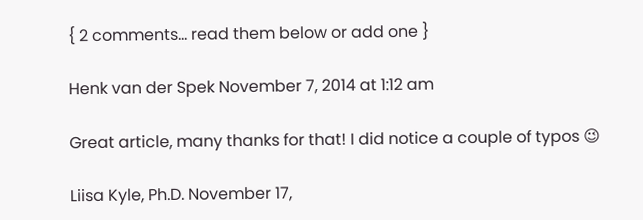{ 2 comments… read them below or add one }

Henk van der Spek November 7, 2014 at 1:12 am

Great article, many thanks for that! I did notice a couple of typos 😉

Liisa Kyle, Ph.D. November 17,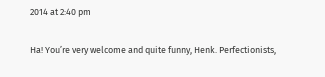2014 at 2:40 pm

Ha! You’re very welcome and quite funny, Henk. Perfectionists,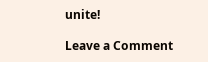unite!

Leave a Comment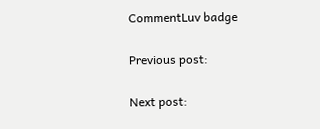CommentLuv badge

Previous post:

Next post: